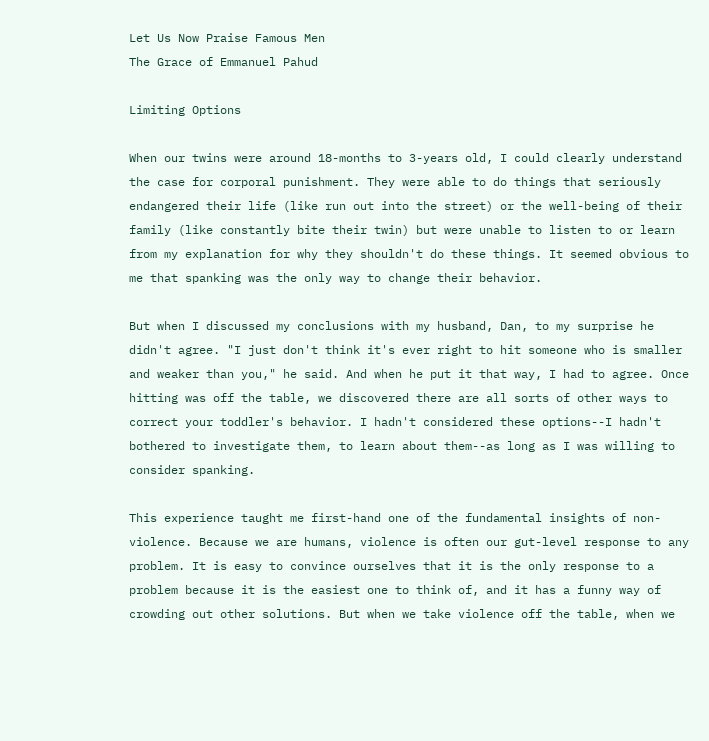Let Us Now Praise Famous Men
The Grace of Emmanuel Pahud

Limiting Options

When our twins were around 18-months to 3-years old, I could clearly understand the case for corporal punishment. They were able to do things that seriously endangered their life (like run out into the street) or the well-being of their family (like constantly bite their twin) but were unable to listen to or learn from my explanation for why they shouldn't do these things. It seemed obvious to me that spanking was the only way to change their behavior.

But when I discussed my conclusions with my husband, Dan, to my surprise he didn't agree. "I just don't think it's ever right to hit someone who is smaller and weaker than you," he said. And when he put it that way, I had to agree. Once hitting was off the table, we discovered there are all sorts of other ways to correct your toddler's behavior. I hadn't considered these options--I hadn't bothered to investigate them, to learn about them--as long as I was willing to consider spanking.

This experience taught me first-hand one of the fundamental insights of non-violence. Because we are humans, violence is often our gut-level response to any problem. It is easy to convince ourselves that it is the only response to a problem because it is the easiest one to think of, and it has a funny way of crowding out other solutions. But when we take violence off the table, when we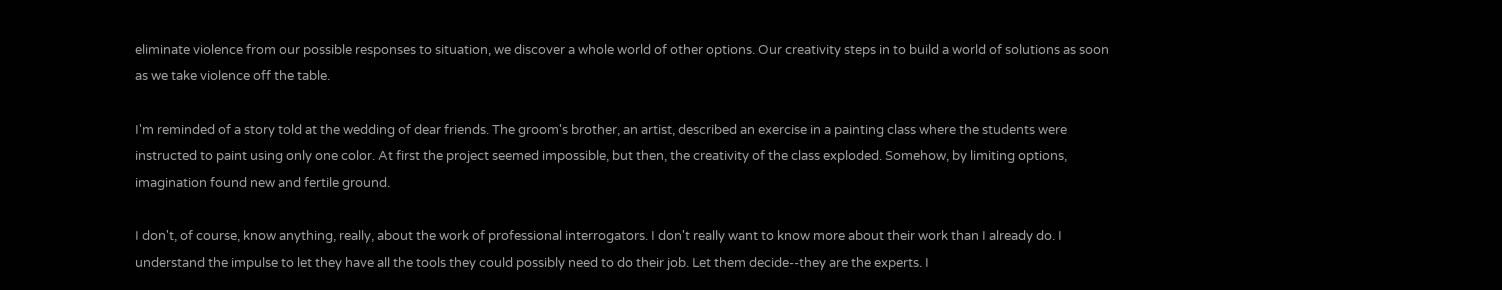eliminate violence from our possible responses to situation, we discover a whole world of other options. Our creativity steps in to build a world of solutions as soon as we take violence off the table.

I'm reminded of a story told at the wedding of dear friends. The groom's brother, an artist, described an exercise in a painting class where the students were instructed to paint using only one color. At first the project seemed impossible, but then, the creativity of the class exploded. Somehow, by limiting options, imagination found new and fertile ground.

I don't, of course, know anything, really, about the work of professional interrogators. I don't really want to know more about their work than I already do. I understand the impulse to let they have all the tools they could possibly need to do their job. Let them decide--they are the experts. I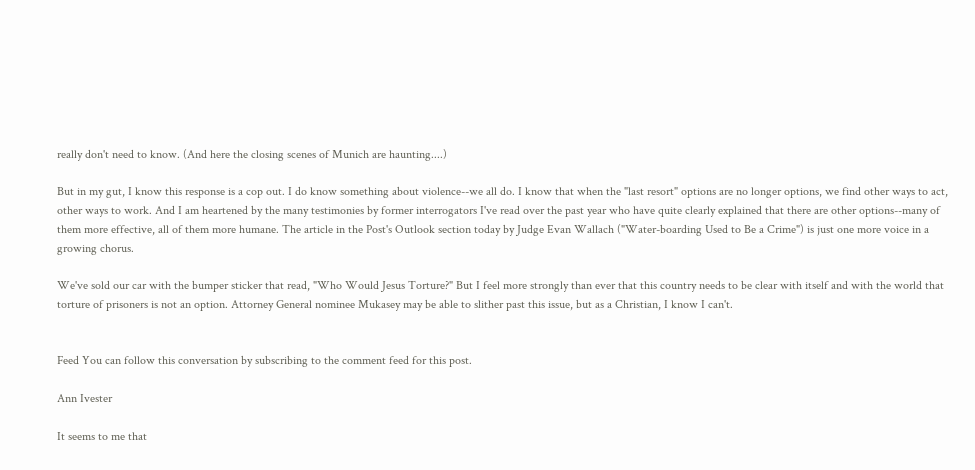really don't need to know. (And here the closing scenes of Munich are haunting....)

But in my gut, I know this response is a cop out. I do know something about violence--we all do. I know that when the "last resort" options are no longer options, we find other ways to act, other ways to work. And I am heartened by the many testimonies by former interrogators I've read over the past year who have quite clearly explained that there are other options--many of them more effective, all of them more humane. The article in the Post's Outlook section today by Judge Evan Wallach ("Water-boarding Used to Be a Crime") is just one more voice in a growing chorus.

We've sold our car with the bumper sticker that read, "Who Would Jesus Torture?" But I feel more strongly than ever that this country needs to be clear with itself and with the world that torture of prisoners is not an option. Attorney General nominee Mukasey may be able to slither past this issue, but as a Christian, I know I can't.


Feed You can follow this conversation by subscribing to the comment feed for this post.

Ann Ivester

It seems to me that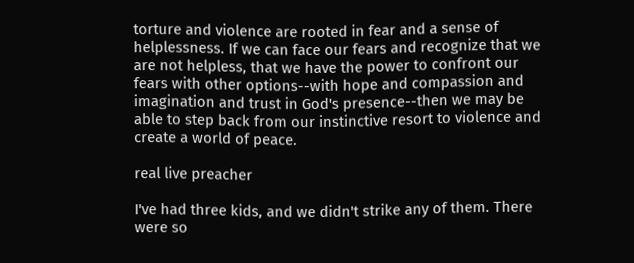torture and violence are rooted in fear and a sense of helplessness. If we can face our fears and recognize that we are not helpless, that we have the power to confront our fears with other options--with hope and compassion and imagination and trust in God's presence--then we may be able to step back from our instinctive resort to violence and create a world of peace.

real live preacher

I've had three kids, and we didn't strike any of them. There were so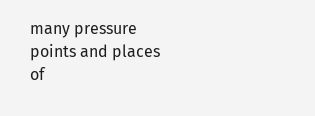many pressure points and places of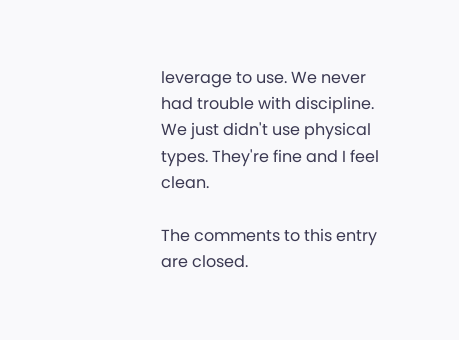leverage to use. We never had trouble with discipline. We just didn't use physical types. They're fine and I feel clean.

The comments to this entry are closed.